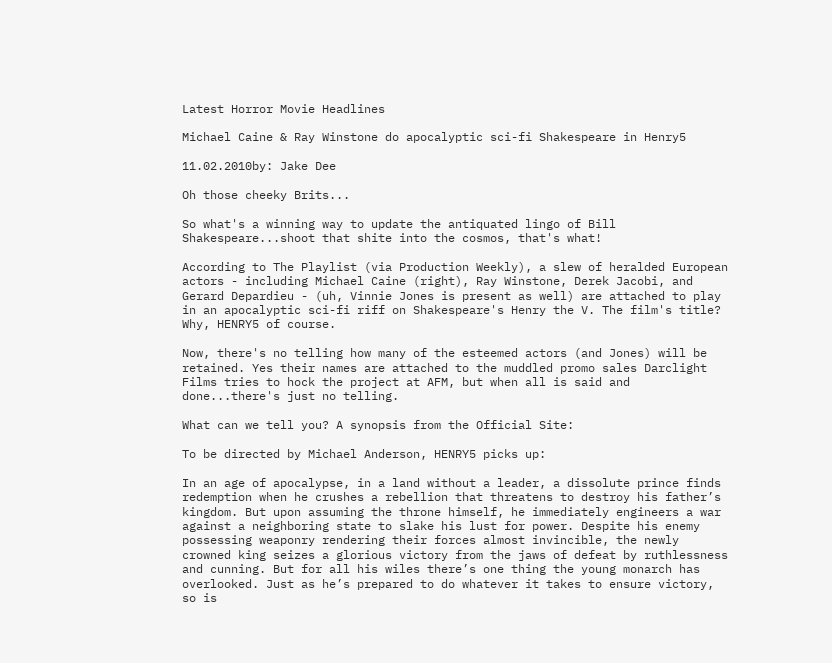Latest Horror Movie Headlines

Michael Caine & Ray Winstone do apocalyptic sci-fi Shakespeare in Henry5

11.02.2010by: Jake Dee

Oh those cheeky Brits...

So what's a winning way to update the antiquated lingo of Bill Shakespeare...shoot that shite into the cosmos, that's what!

According to The Playlist (via Production Weekly), a slew of heralded European actors - including Michael Caine (right), Ray Winstone, Derek Jacobi, and Gerard Depardieu - (uh, Vinnie Jones is present as well) are attached to play in an apocalyptic sci-fi riff on Shakespeare's Henry the V. The film's title? Why, HENRY5 of course.

Now, there's no telling how many of the esteemed actors (and Jones) will be retained. Yes their names are attached to the muddled promo sales Darclight Films tries to hock the project at AFM, but when all is said and done...there's just no telling.

What can we tell you? A synopsis from the Official Site:

To be directed by Michael Anderson, HENRY5 picks up:

In an age of apocalypse, in a land without a leader, a dissolute prince finds redemption when he crushes a rebellion that threatens to destroy his father’s kingdom. But upon assuming the throne himself, he immediately engineers a war against a neighboring state to slake his lust for power. Despite his enemy possessing weaponry rendering their forces almost invincible, the newly crowned king seizes a glorious victory from the jaws of defeat by ruthlessness and cunning. But for all his wiles there’s one thing the young monarch has overlooked. Just as he’s prepared to do whatever it takes to ensure victory, so is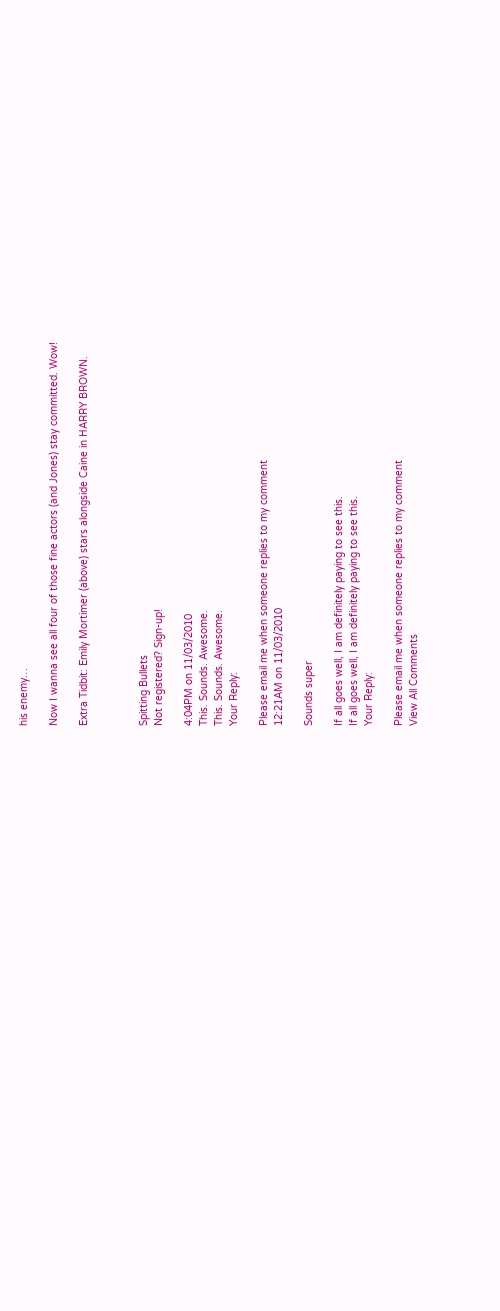his enemy…

Now I wanna see all four of those fine actors (and Jones) stay committed. Wow!

Extra Tidbit: Emily Mortimer (above) stars alongside Caine in HARRY BROWN.



Spitting Bullets
Not registered? Sign-up!

4:04PM on 11/03/2010
This. Sounds. Awesome.
This. Sounds. Awesome.
Your Reply:

Please email me when someone replies to my comment
12:21AM on 11/03/2010

Sounds super

If all goes well, I am definitely paying to see this.
If all goes well, I am definitely paying to see this.
Your Reply:

Please email me when someone replies to my comment
View All Comments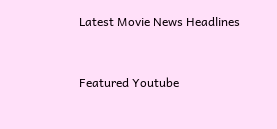Latest Movie News Headlines


Featured Youtube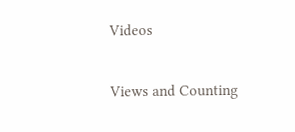Videos

Views and Counting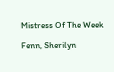Mistress Of The Week

Fenn, Sherilyn